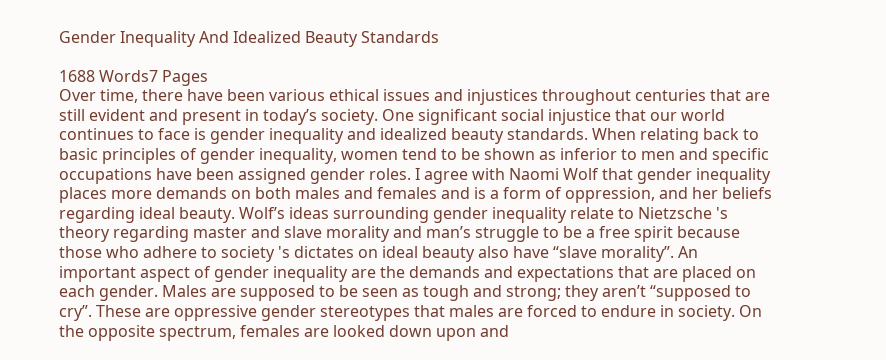Gender Inequality And Idealized Beauty Standards

1688 Words7 Pages
Over time, there have been various ethical issues and injustices throughout centuries that are still evident and present in today’s society. One significant social injustice that our world continues to face is gender inequality and idealized beauty standards. When relating back to basic principles of gender inequality, women tend to be shown as inferior to men and specific occupations have been assigned gender roles. I agree with Naomi Wolf that gender inequality places more demands on both males and females and is a form of oppression, and her beliefs regarding ideal beauty. Wolf’s ideas surrounding gender inequality relate to Nietzsche 's theory regarding master and slave morality and man’s struggle to be a free spirit because those who adhere to society 's dictates on ideal beauty also have “slave morality”. An important aspect of gender inequality are the demands and expectations that are placed on each gender. Males are supposed to be seen as tough and strong; they aren’t “supposed to cry”. These are oppressive gender stereotypes that males are forced to endure in society. On the opposite spectrum, females are looked down upon and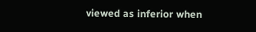viewed as inferior when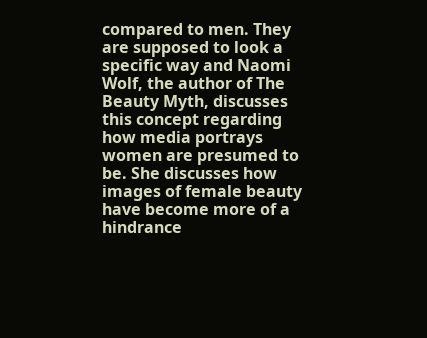compared to men. They are supposed to look a specific way and Naomi Wolf, the author of The Beauty Myth, discusses this concept regarding how media portrays women are presumed to be. She discusses how images of female beauty have become more of a hindrance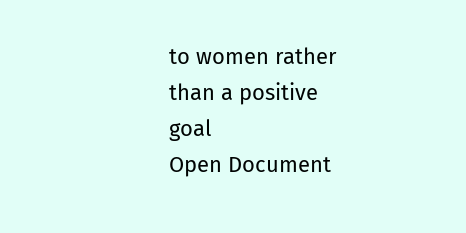to women rather than a positive goal
Open Document